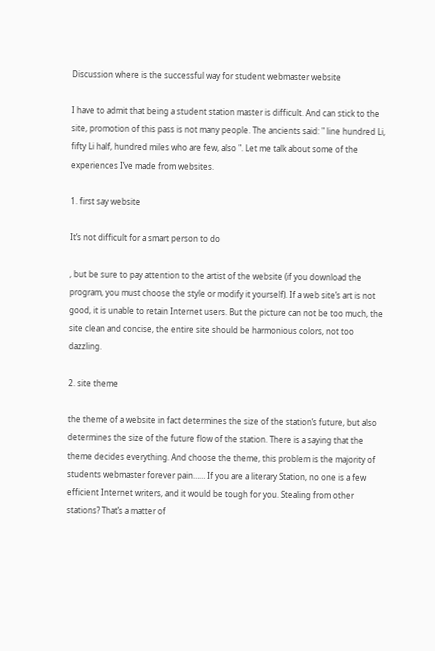Discussion where is the successful way for student webmaster website

I have to admit that being a student station master is difficult. And can stick to the site, promotion of this pass is not many people. The ancients said: " line hundred Li, fifty Li half, hundred miles who are few, also ". Let me talk about some of the experiences I’ve made from websites.

1. first say website

It’s not difficult for a smart person to do

, but be sure to pay attention to the artist of the website (if you download the program, you must choose the style or modify it yourself). If a web site’s art is not good, it is unable to retain Internet users. But the picture can not be too much, the site clean and concise, the entire site should be harmonious colors, not too dazzling.

2. site theme

the theme of a website in fact determines the size of the station’s future, but also determines the size of the future flow of the station. There is a saying that the theme decides everything. And choose the theme, this problem is the majority of students webmaster forever pain…… If you are a literary Station, no one is a few efficient Internet writers, and it would be tough for you. Stealing from other stations? That’s a matter of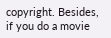copyright. Besides, if you do a movie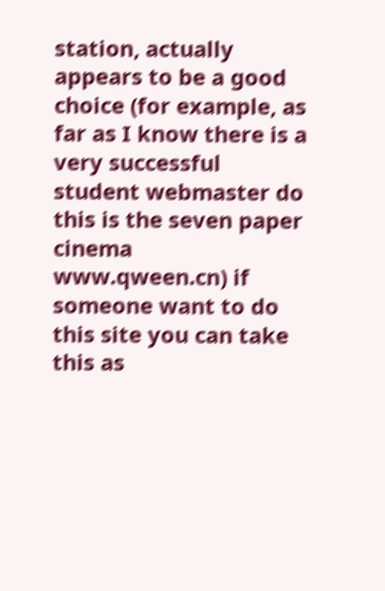station, actually appears to be a good choice (for example, as far as I know there is a very successful student webmaster do this is the seven paper cinema www.qween.cn) if someone want to do this site you can take this as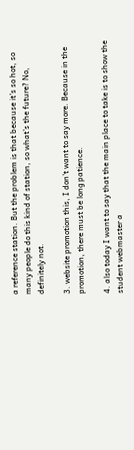a reference station. But the problem is that because it’s so hot, so many people do this kind of station, so what’s the future? No, definitely not.

3. website promotion this, I don’t want to say more. Because in the promotion, there must be long patience.

4. also today I want to say that the main place to take is to show the student webmaster a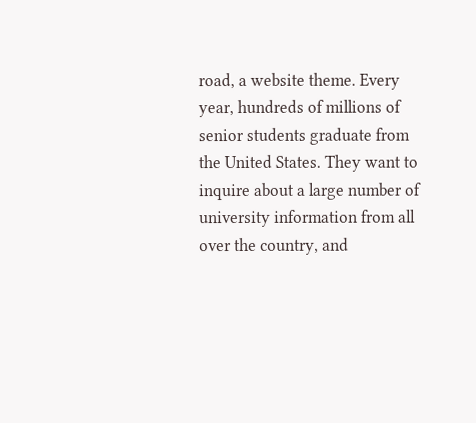road, a website theme. Every year, hundreds of millions of senior students graduate from the United States. They want to inquire about a large number of university information from all over the country, and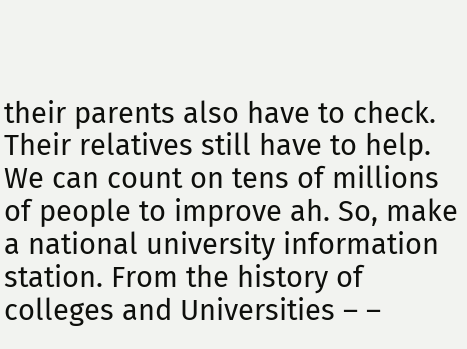their parents also have to check. Their relatives still have to help. We can count on tens of millions of people to improve ah. So, make a national university information station. From the history of colleges and Universities – –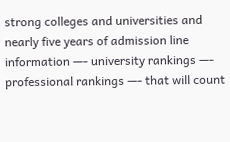strong colleges and universities and nearly five years of admission line information —- university rankings —- professional rankings —- that will count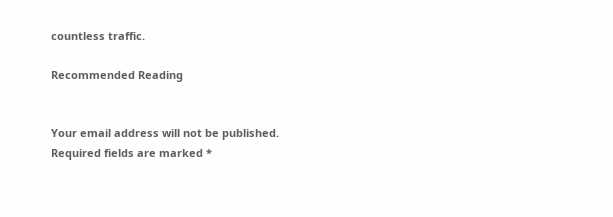countless traffic.

Recommended Reading


Your email address will not be published. Required fields are marked *